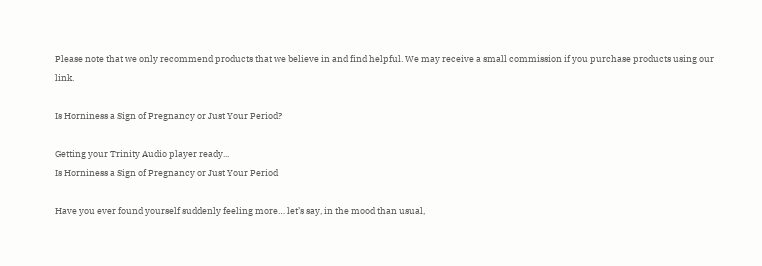Please note that we only recommend products that we believe in and find helpful. We may receive a small commission if you purchase products using our link.

Is Horniness a Sign of Pregnancy or Just Your Period?

Getting your Trinity Audio player ready...
Is Horniness a Sign of Pregnancy or Just Your Period

Have you ever found yourself suddenly feeling more… let’s say, in the mood than usual,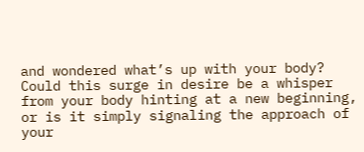and wondered what’s up with your body? Could this surge in desire be a whisper from your body hinting at a new beginning, or is it simply signaling the approach of your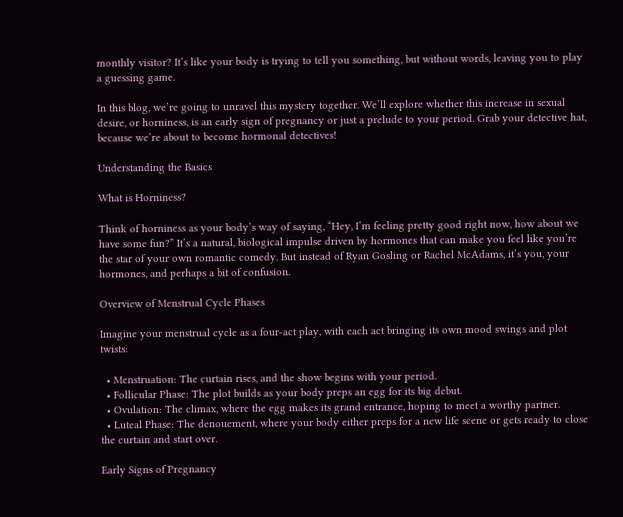monthly visitor? It’s like your body is trying to tell you something, but without words, leaving you to play a guessing game.

In this blog, we’re going to unravel this mystery together. We’ll explore whether this increase in sexual desire, or horniness, is an early sign of pregnancy or just a prelude to your period. Grab your detective hat, because we’re about to become hormonal detectives!

Understanding the Basics

What is Horniness?

Think of horniness as your body’s way of saying, “Hey, I’m feeling pretty good right now, how about we have some fun?” It’s a natural, biological impulse driven by hormones that can make you feel like you’re the star of your own romantic comedy. But instead of Ryan Gosling or Rachel McAdams, it’s you, your hormones, and perhaps a bit of confusion.

Overview of Menstrual Cycle Phases

Imagine your menstrual cycle as a four-act play, with each act bringing its own mood swings and plot twists:

  • Menstruation: The curtain rises, and the show begins with your period.
  • Follicular Phase: The plot builds as your body preps an egg for its big debut.
  • Ovulation: The climax, where the egg makes its grand entrance, hoping to meet a worthy partner.
  • Luteal Phase: The denouement, where your body either preps for a new life scene or gets ready to close the curtain and start over.

Early Signs of Pregnancy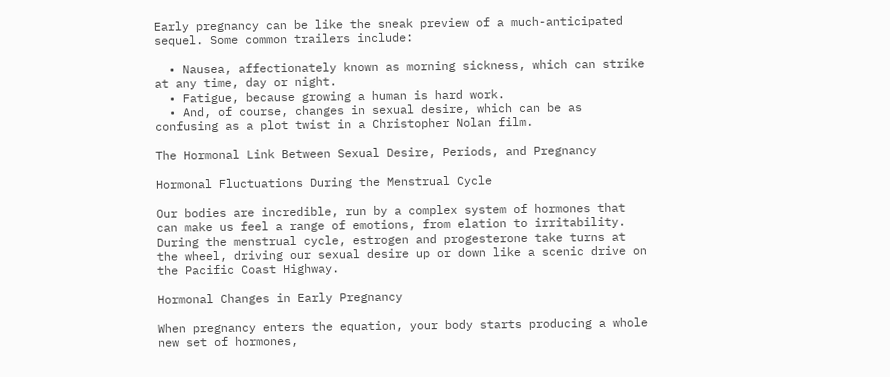Early pregnancy can be like the sneak preview of a much-anticipated sequel. Some common trailers include:

  • Nausea, affectionately known as morning sickness, which can strike at any time, day or night.
  • Fatigue, because growing a human is hard work.
  • And, of course, changes in sexual desire, which can be as confusing as a plot twist in a Christopher Nolan film.

The Hormonal Link Between Sexual Desire, Periods, and Pregnancy

Hormonal Fluctuations During the Menstrual Cycle

Our bodies are incredible, run by a complex system of hormones that can make us feel a range of emotions, from elation to irritability. During the menstrual cycle, estrogen and progesterone take turns at the wheel, driving our sexual desire up or down like a scenic drive on the Pacific Coast Highway.

Hormonal Changes in Early Pregnancy

When pregnancy enters the equation, your body starts producing a whole new set of hormones,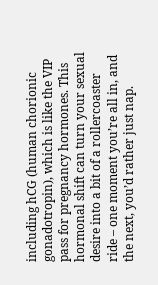including hCG (human chorionic gonadotropin), which is like the VIP pass for pregnancy hormones. This hormonal shift can turn your sexual desire into a bit of a rollercoaster ride – one moment you’re all in, and the next, you’d rather just nap.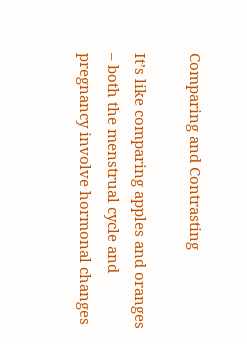Comparing and Contrasting

It’s like comparing apples and oranges – both the menstrual cycle and pregnancy involve hormonal changes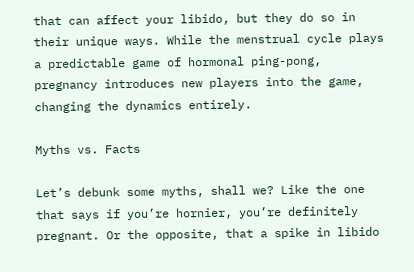that can affect your libido, but they do so in their unique ways. While the menstrual cycle plays a predictable game of hormonal ping-pong, pregnancy introduces new players into the game, changing the dynamics entirely.

Myths vs. Facts

Let’s debunk some myths, shall we? Like the one that says if you’re hornier, you’re definitely pregnant. Or the opposite, that a spike in libido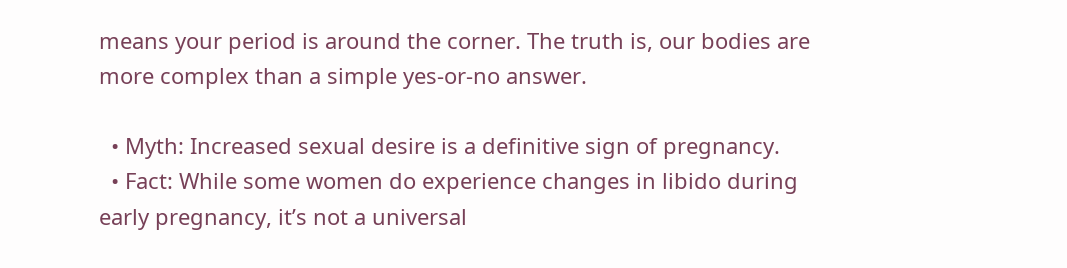means your period is around the corner. The truth is, our bodies are more complex than a simple yes-or-no answer.

  • Myth: Increased sexual desire is a definitive sign of pregnancy.
  • Fact: While some women do experience changes in libido during early pregnancy, it’s not a universal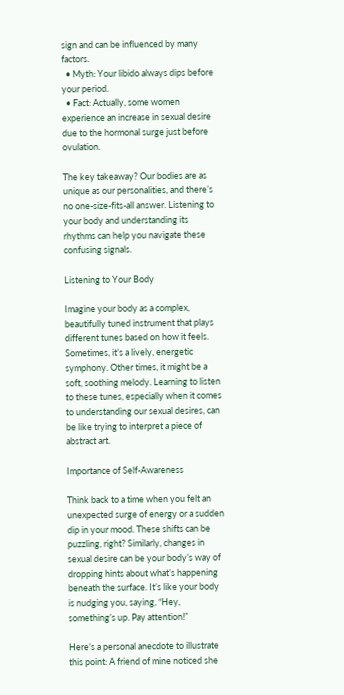sign and can be influenced by many factors.
  • Myth: Your libido always dips before your period.
  • Fact: Actually, some women experience an increase in sexual desire due to the hormonal surge just before ovulation.

The key takeaway? Our bodies are as unique as our personalities, and there’s no one-size-fits-all answer. Listening to your body and understanding its rhythms can help you navigate these confusing signals.

Listening to Your Body

Imagine your body as a complex, beautifully tuned instrument that plays different tunes based on how it feels. Sometimes, it’s a lively, energetic symphony. Other times, it might be a soft, soothing melody. Learning to listen to these tunes, especially when it comes to understanding our sexual desires, can be like trying to interpret a piece of abstract art.

Importance of Self-Awareness

Think back to a time when you felt an unexpected surge of energy or a sudden dip in your mood. These shifts can be puzzling, right? Similarly, changes in sexual desire can be your body’s way of dropping hints about what’s happening beneath the surface. It’s like your body is nudging you, saying, “Hey, something’s up. Pay attention!”

Here’s a personal anecdote to illustrate this point: A friend of mine noticed she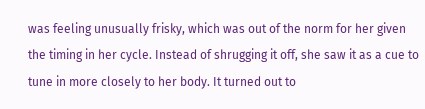was feeling unusually frisky, which was out of the norm for her given the timing in her cycle. Instead of shrugging it off, she saw it as a cue to tune in more closely to her body. It turned out to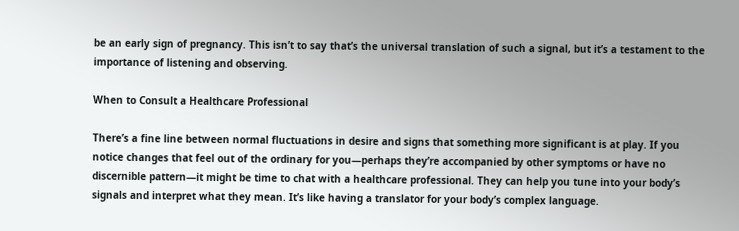be an early sign of pregnancy. This isn’t to say that’s the universal translation of such a signal, but it’s a testament to the importance of listening and observing.

When to Consult a Healthcare Professional

There’s a fine line between normal fluctuations in desire and signs that something more significant is at play. If you notice changes that feel out of the ordinary for you—perhaps they’re accompanied by other symptoms or have no discernible pattern—it might be time to chat with a healthcare professional. They can help you tune into your body’s signals and interpret what they mean. It’s like having a translator for your body’s complex language.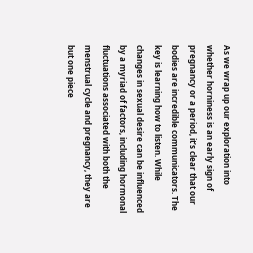As we wrap up our exploration into whether horniness is an early sign of pregnancy or a period, it’s clear that our bodies are incredible communicators. The key is learning how to listen. While changes in sexual desire can be influenced by a myriad of factors, including hormonal fluctuations associated with both the menstrual cycle and pregnancy, they are but one piece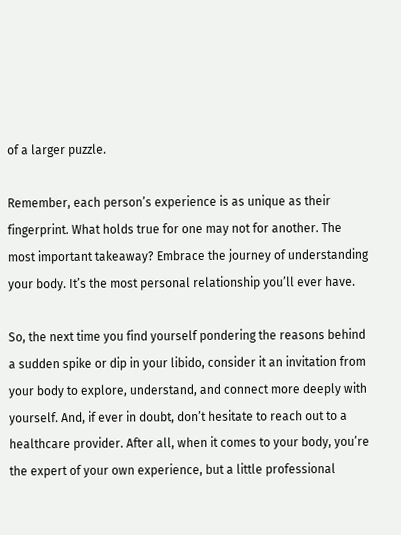of a larger puzzle.

Remember, each person’s experience is as unique as their fingerprint. What holds true for one may not for another. The most important takeaway? Embrace the journey of understanding your body. It’s the most personal relationship you’ll ever have.

So, the next time you find yourself pondering the reasons behind a sudden spike or dip in your libido, consider it an invitation from your body to explore, understand, and connect more deeply with yourself. And, if ever in doubt, don’t hesitate to reach out to a healthcare provider. After all, when it comes to your body, you’re the expert of your own experience, but a little professional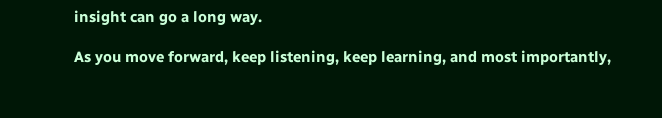insight can go a long way.

As you move forward, keep listening, keep learning, and most importantly,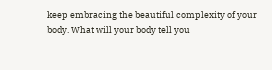keep embracing the beautiful complexity of your body. What will your body tell you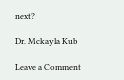next?

Dr. Mckayla Kub

Leave a Comment